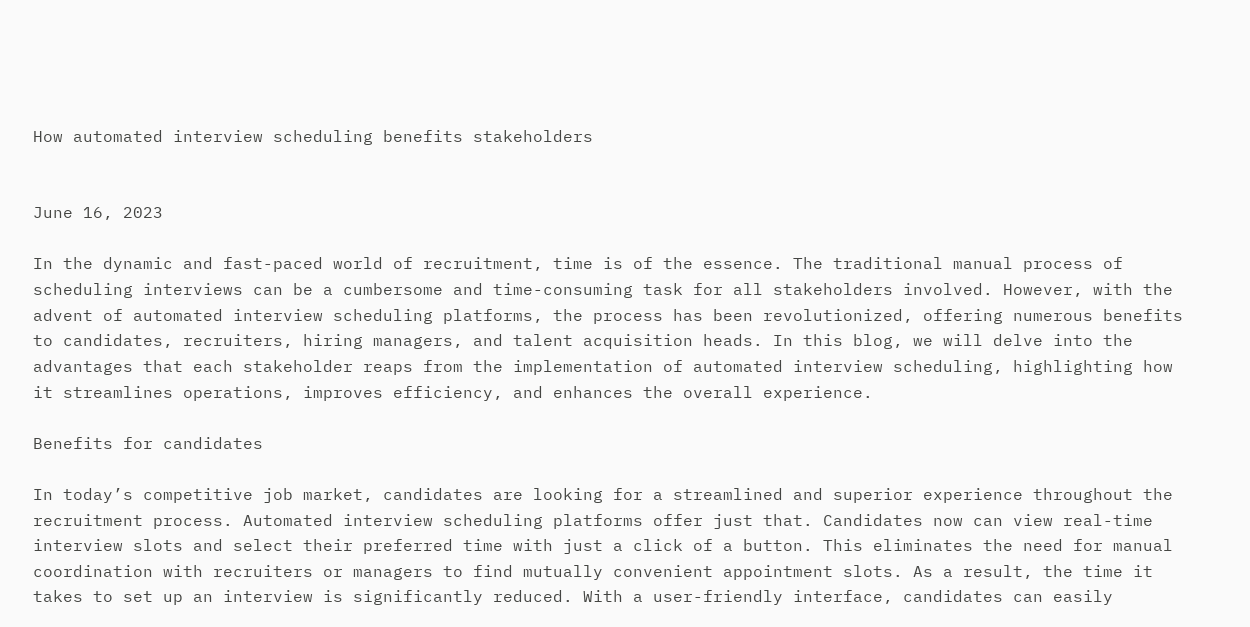How automated interview scheduling benefits stakeholders


June 16, 2023

In the dynamic and fast-paced world of recruitment, time is of the essence. The traditional manual process of scheduling interviews can be a cumbersome and time-consuming task for all stakeholders involved. However, with the advent of automated interview scheduling platforms, the process has been revolutionized, offering numerous benefits to candidates, recruiters, hiring managers, and talent acquisition heads. In this blog, we will delve into the advantages that each stakeholder reaps from the implementation of automated interview scheduling, highlighting how it streamlines operations, improves efficiency, and enhances the overall experience.

Benefits for candidates

In today’s competitive job market, candidates are looking for a streamlined and superior experience throughout the recruitment process. Automated interview scheduling platforms offer just that. Candidates now can view real-time interview slots and select their preferred time with just a click of a button. This eliminates the need for manual coordination with recruiters or managers to find mutually convenient appointment slots. As a result, the time it takes to set up an interview is significantly reduced. With a user-friendly interface, candidates can easily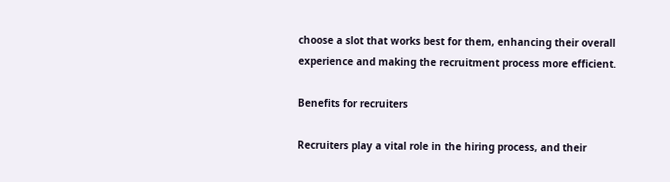choose a slot that works best for them, enhancing their overall experience and making the recruitment process more efficient.

Benefits for recruiters

Recruiters play a vital role in the hiring process, and their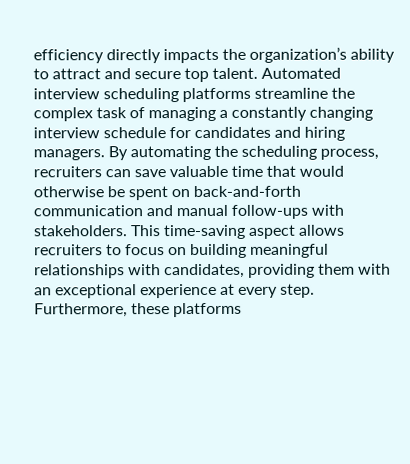efficiency directly impacts the organization’s ability to attract and secure top talent. Automated interview scheduling platforms streamline the complex task of managing a constantly changing interview schedule for candidates and hiring managers. By automating the scheduling process, recruiters can save valuable time that would otherwise be spent on back-and-forth communication and manual follow-ups with stakeholders. This time-saving aspect allows recruiters to focus on building meaningful relationships with candidates, providing them with an exceptional experience at every step. Furthermore, these platforms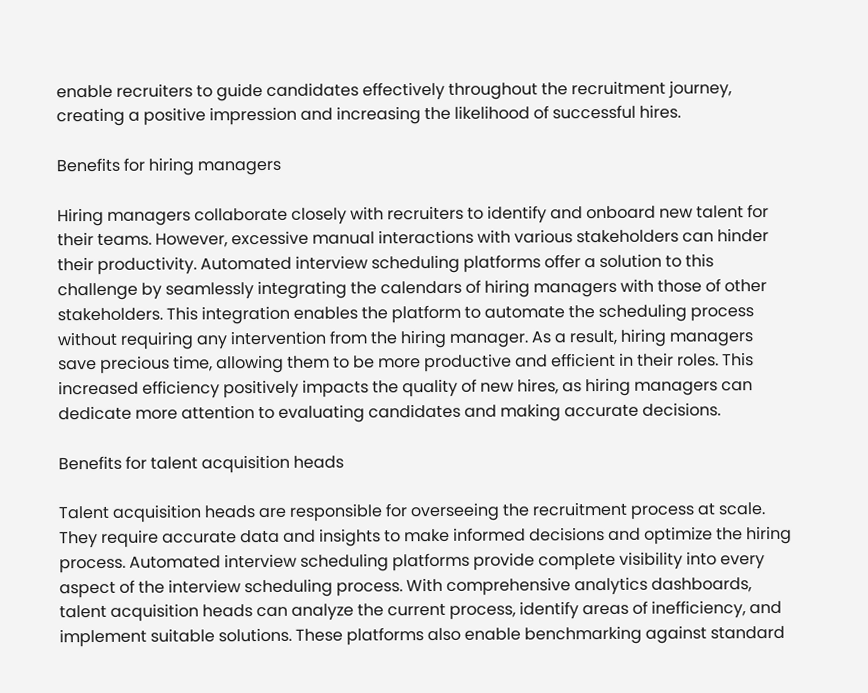enable recruiters to guide candidates effectively throughout the recruitment journey, creating a positive impression and increasing the likelihood of successful hires.

Benefits for hiring managers

Hiring managers collaborate closely with recruiters to identify and onboard new talent for their teams. However, excessive manual interactions with various stakeholders can hinder their productivity. Automated interview scheduling platforms offer a solution to this challenge by seamlessly integrating the calendars of hiring managers with those of other stakeholders. This integration enables the platform to automate the scheduling process without requiring any intervention from the hiring manager. As a result, hiring managers save precious time, allowing them to be more productive and efficient in their roles. This increased efficiency positively impacts the quality of new hires, as hiring managers can dedicate more attention to evaluating candidates and making accurate decisions.

Benefits for talent acquisition heads

Talent acquisition heads are responsible for overseeing the recruitment process at scale. They require accurate data and insights to make informed decisions and optimize the hiring process. Automated interview scheduling platforms provide complete visibility into every aspect of the interview scheduling process. With comprehensive analytics dashboards, talent acquisition heads can analyze the current process, identify areas of inefficiency, and implement suitable solutions. These platforms also enable benchmarking against standard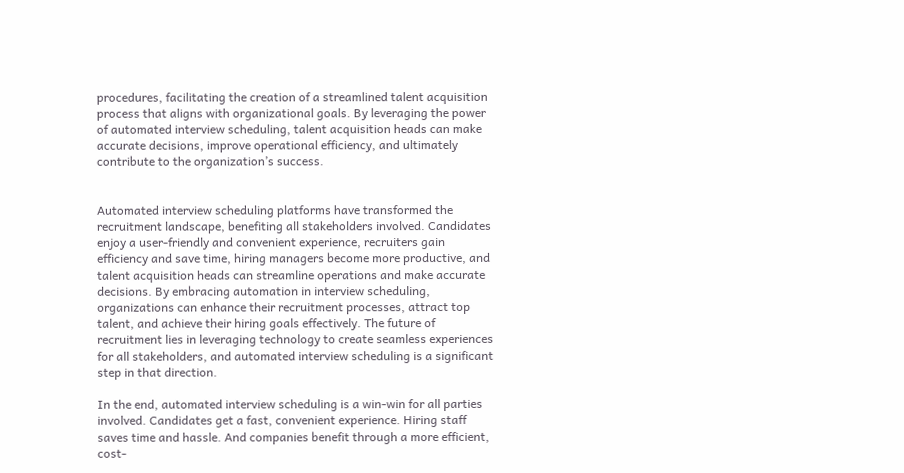procedures, facilitating the creation of a streamlined talent acquisition process that aligns with organizational goals. By leveraging the power of automated interview scheduling, talent acquisition heads can make accurate decisions, improve operational efficiency, and ultimately contribute to the organization’s success.


Automated interview scheduling platforms have transformed the recruitment landscape, benefiting all stakeholders involved. Candidates enjoy a user-friendly and convenient experience, recruiters gain efficiency and save time, hiring managers become more productive, and talent acquisition heads can streamline operations and make accurate decisions. By embracing automation in interview scheduling, organizations can enhance their recruitment processes, attract top talent, and achieve their hiring goals effectively. The future of recruitment lies in leveraging technology to create seamless experiences for all stakeholders, and automated interview scheduling is a significant step in that direction.

In the end, automated interview scheduling is a win-win for all parties involved. Candidates get a fast, convenient experience. Hiring staff saves time and hassle. And companies benefit through a more efficient, cost-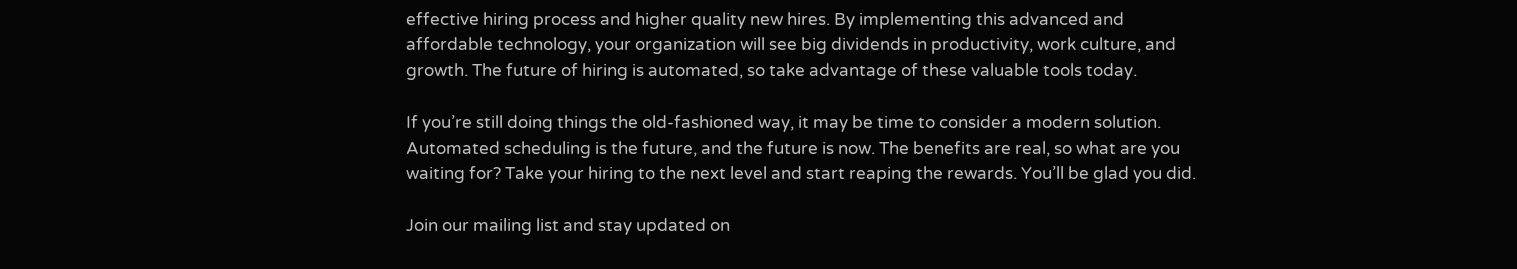effective hiring process and higher quality new hires. By implementing this advanced and affordable technology, your organization will see big dividends in productivity, work culture, and growth. The future of hiring is automated, so take advantage of these valuable tools today.

If you’re still doing things the old-fashioned way, it may be time to consider a modern solution. Automated scheduling is the future, and the future is now. The benefits are real, so what are you waiting for? Take your hiring to the next level and start reaping the rewards. You’ll be glad you did.

Join our mailing list and stay updated on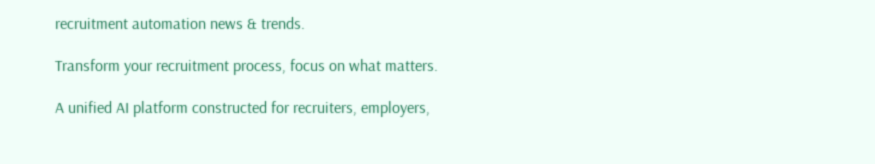recruitment automation news & trends.

Transform your recruitment process, focus on what matters.

A unified AI platform constructed for recruiters, employers,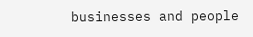businesses and people